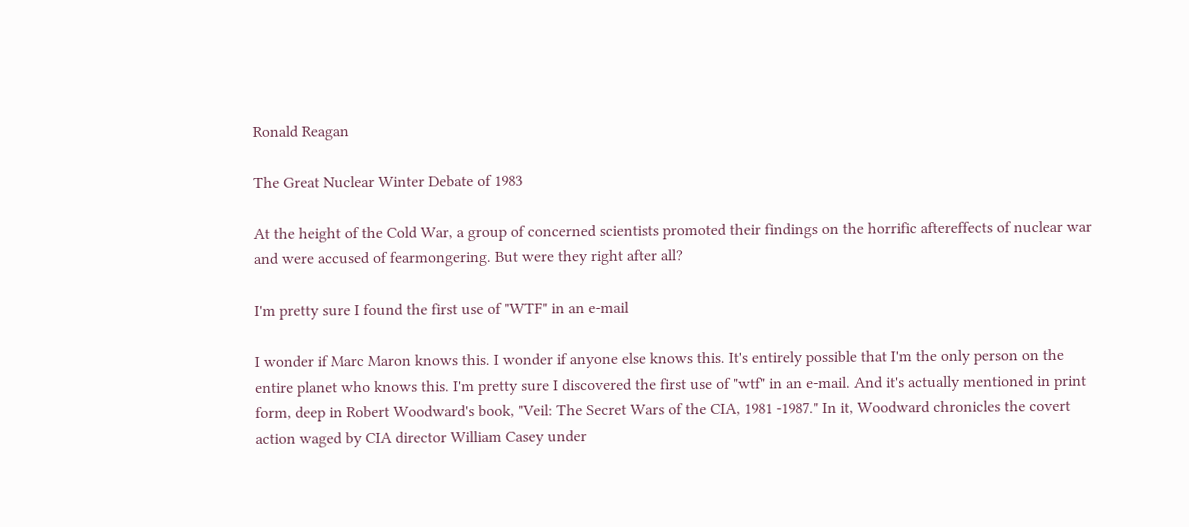Ronald Reagan

The Great Nuclear Winter Debate of 1983

At the height of the Cold War, a group of concerned scientists promoted their findings on the horrific aftereffects of nuclear war and were accused of fearmongering. But were they right after all?

I'm pretty sure I found the first use of "WTF" in an e-mail

I wonder if Marc Maron knows this. I wonder if anyone else knows this. It's entirely possible that I'm the only person on the entire planet who knows this. I'm pretty sure I discovered the first use of "wtf" in an e-mail. And it's actually mentioned in print form, deep in Robert Woodward's book, "Veil: The Secret Wars of the CIA, 1981 -1987." In it, Woodward chronicles the covert action waged by CIA director William Casey under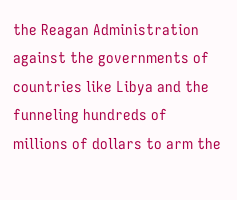the Reagan Administration against the governments of countries like Libya and the funneling hundreds of millions of dollars to arm the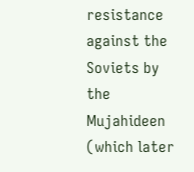resistance against the Soviets by the Mujahideen (which later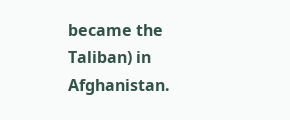became the Taliban) in Afghanistan.